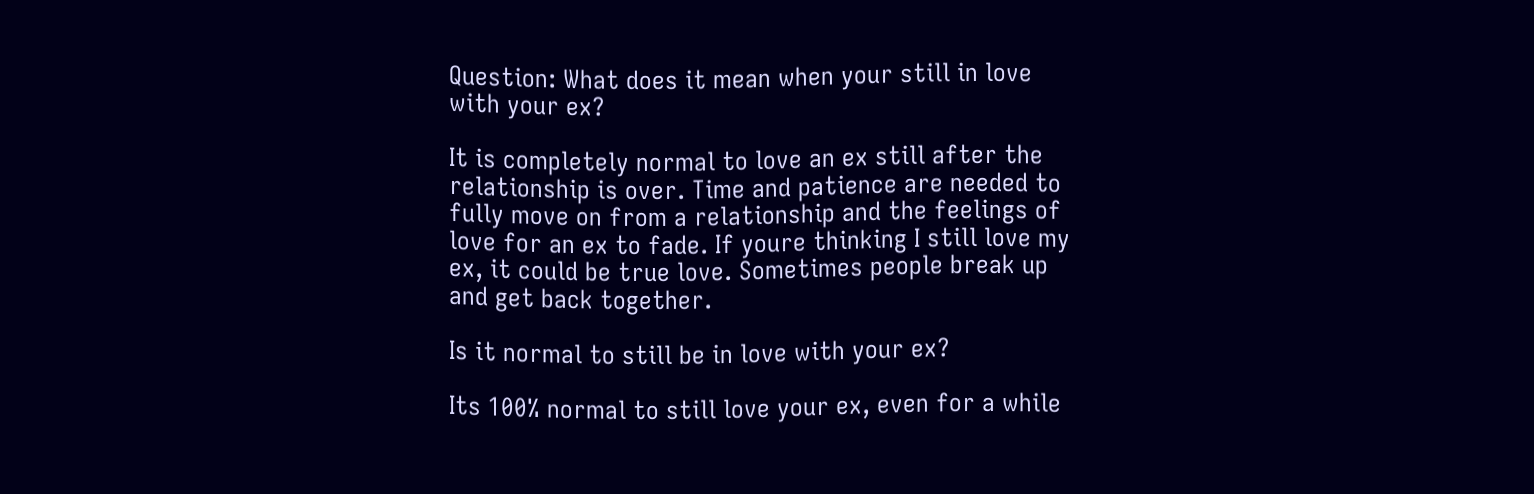Question: What does it mean when your still in love with your ex?

It is completely normal to love an ex still after the relationship is over. Time and patience are needed to fully move on from a relationship and the feelings of love for an ex to fade. If youre thinking I still love my ex, it could be true love. Sometimes people break up and get back together.

Is it normal to still be in love with your ex?

Its 100% normal to still love your ex, even for a while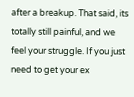after a breakup. That said, its totally still painful, and we feel your struggle. If you just need to get your ex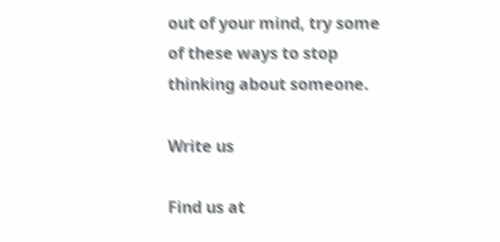out of your mind, try some of these ways to stop thinking about someone.

Write us

Find us at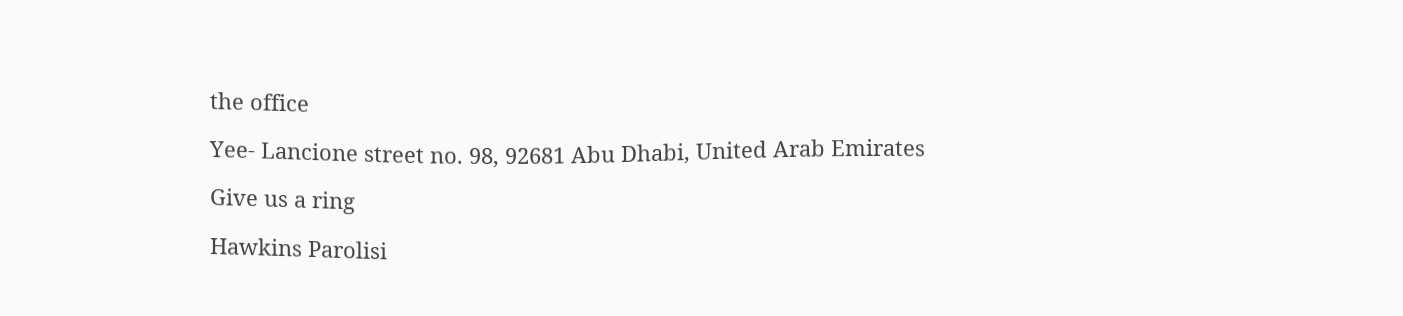the office

Yee- Lancione street no. 98, 92681 Abu Dhabi, United Arab Emirates

Give us a ring

Hawkins Parolisi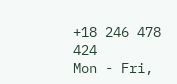+18 246 478 424
Mon - Fri,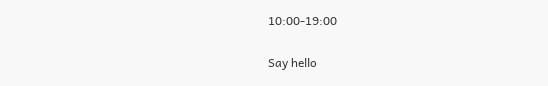10:00-19:00

Say hello